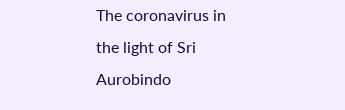The coronavirus in the light of Sri Aurobindo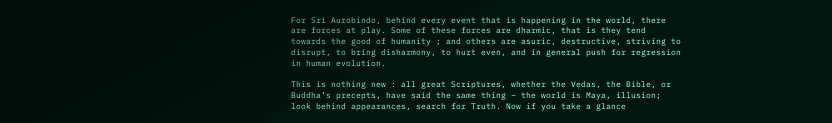For Sri Aurobindo, behind every event that is happening in the world, there are forces at play. Some of these forces are dharmic, that is they tend towards the good of humanity ; and others are asuric, destructive, striving to disrupt, to bring disharmony, to hurt even, and in general push for regression in human evolution.

This is nothing new : all great Scriptures, whether the Vedas, the Bible, or Buddha’s precepts, have said the same thing – the world is Maya, illusion; look behind appearances, search for Truth. Now if you take a glance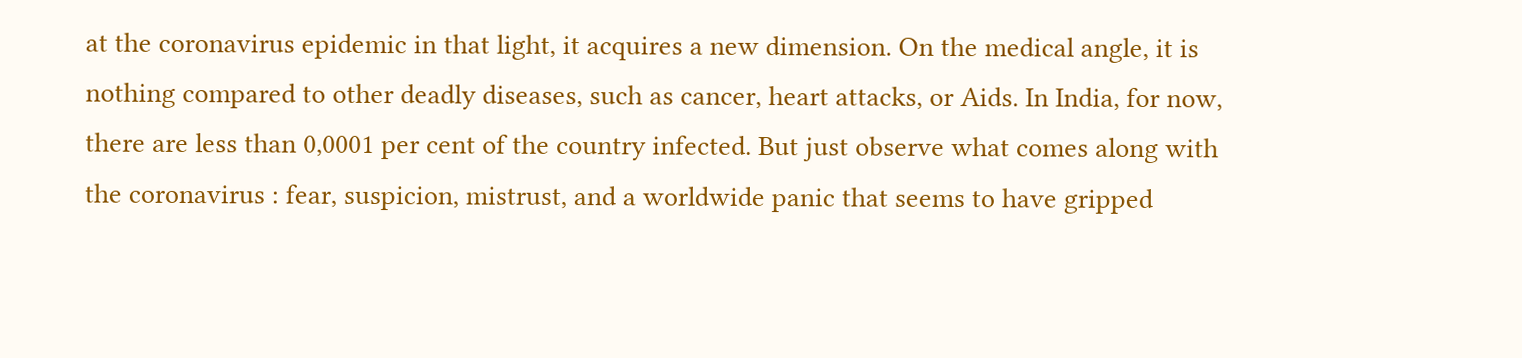at the coronavirus epidemic in that light, it acquires a new dimension. On the medical angle, it is nothing compared to other deadly diseases, such as cancer, heart attacks, or Aids. In India, for now, there are less than 0,0001 per cent of the country infected. But just observe what comes along with the coronavirus : fear, suspicion, mistrust, and a worldwide panic that seems to have gripped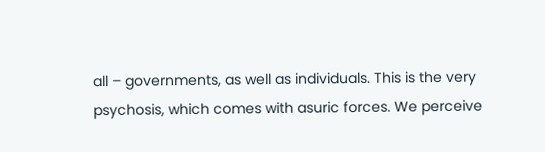all – governments, as well as individuals. This is the very psychosis, which comes with asuric forces. We perceive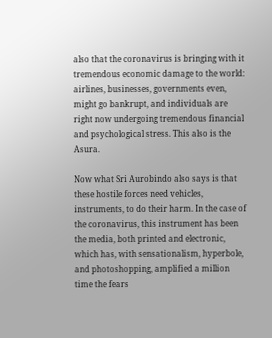also that the coronavirus is bringing with it tremendous economic damage to the world: airlines, businesses, governments even, might go bankrupt, and individuals are right now undergoing tremendous financial and psychological stress. This also is the Asura.

Now what Sri Aurobindo also says is that these hostile forces need vehicles, instruments, to do their harm. In the case of the coronavirus, this instrument has been the media, both printed and electronic, which has, with sensationalism, hyperbole, and photoshopping, amplified a million time the fears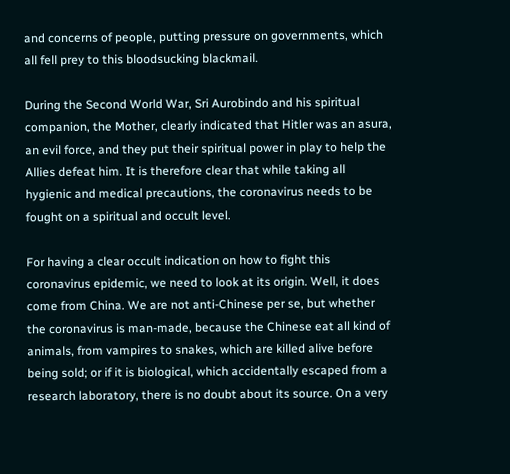and concerns of people, putting pressure on governments, which all fell prey to this bloodsucking blackmail.

During the Second World War, Sri Aurobindo and his spiritual companion, the Mother, clearly indicated that Hitler was an asura, an evil force, and they put their spiritual power in play to help the Allies defeat him. It is therefore clear that while taking all hygienic and medical precautions, the coronavirus needs to be fought on a spiritual and occult level.

For having a clear occult indication on how to fight this coronavirus epidemic, we need to look at its origin. Well, it does come from China. We are not anti-Chinese per se, but whether the coronavirus is man-made, because the Chinese eat all kind of animals, from vampires to snakes, which are killed alive before being sold; or if it is biological, which accidentally escaped from a research laboratory, there is no doubt about its source. On a very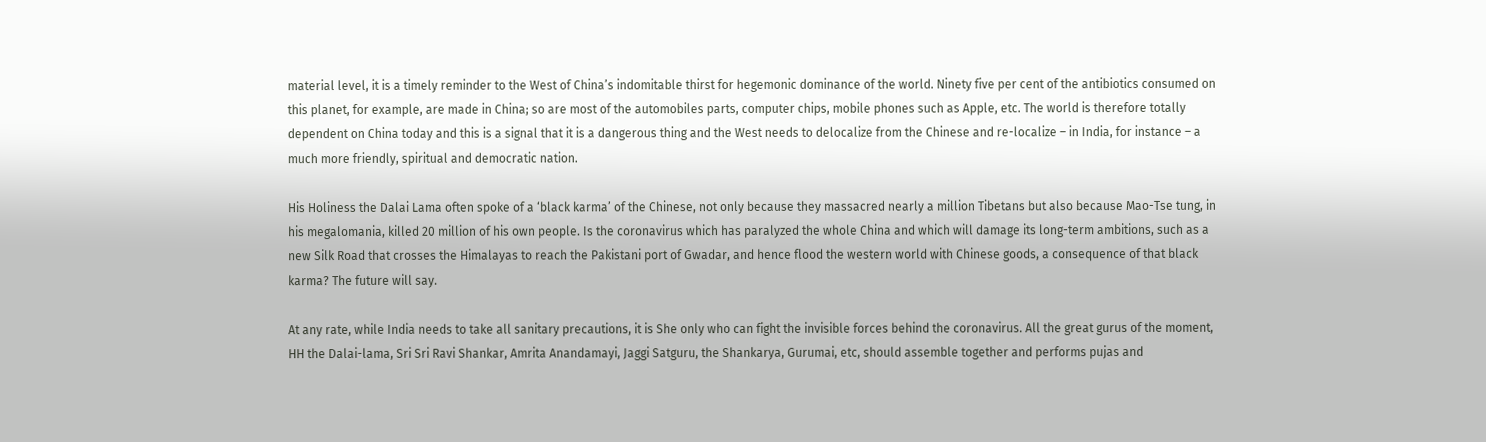material level, it is a timely reminder to the West of China’s indomitable thirst for hegemonic dominance of the world. Ninety five per cent of the antibiotics consumed on this planet, for example, are made in China; so are most of the automobiles parts, computer chips, mobile phones such as Apple, etc. The world is therefore totally dependent on China today and this is a signal that it is a dangerous thing and the West needs to delocalize from the Chinese and re-localize – in India, for instance – a much more friendly, spiritual and democratic nation.

His Holiness the Dalai Lama often spoke of a ‘black karma’ of the Chinese, not only because they massacred nearly a million Tibetans but also because Mao-Tse tung, in his megalomania, killed 20 million of his own people. Is the coronavirus which has paralyzed the whole China and which will damage its long-term ambitions, such as a new Silk Road that crosses the Himalayas to reach the Pakistani port of Gwadar, and hence flood the western world with Chinese goods, a consequence of that black karma? The future will say.

At any rate, while India needs to take all sanitary precautions, it is She only who can fight the invisible forces behind the coronavirus. All the great gurus of the moment, HH the Dalai-lama, Sri Sri Ravi Shankar, Amrita Anandamayi, Jaggi Satguru, the Shankarya, Gurumai, etc, should assemble together and performs pujas and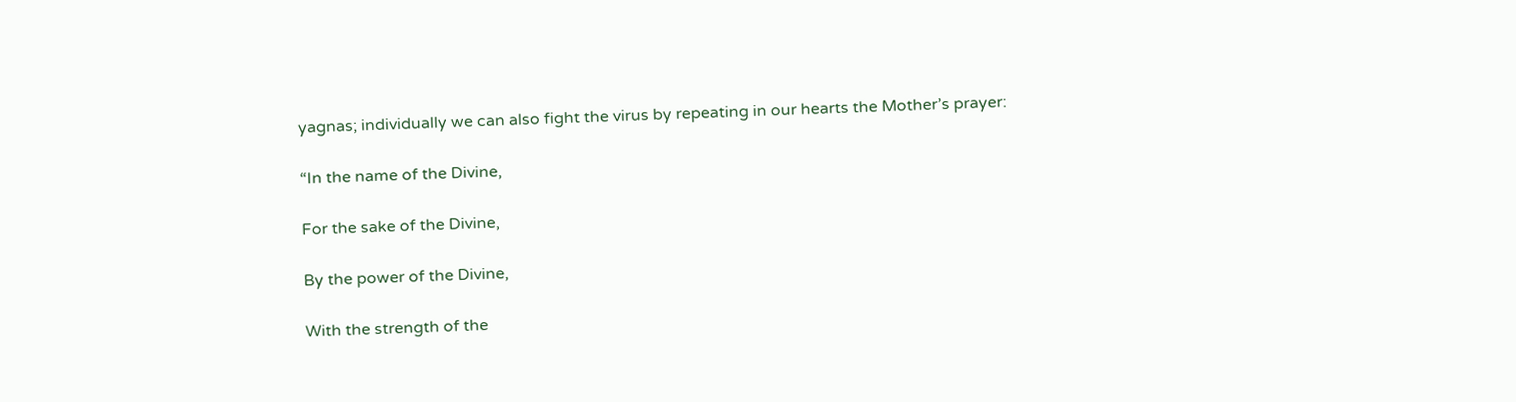yagnas; individually we can also fight the virus by repeating in our hearts the Mother’s prayer:

“In the name of the Divine,

For the sake of the Divine,

By the power of the Divine,

With the strength of the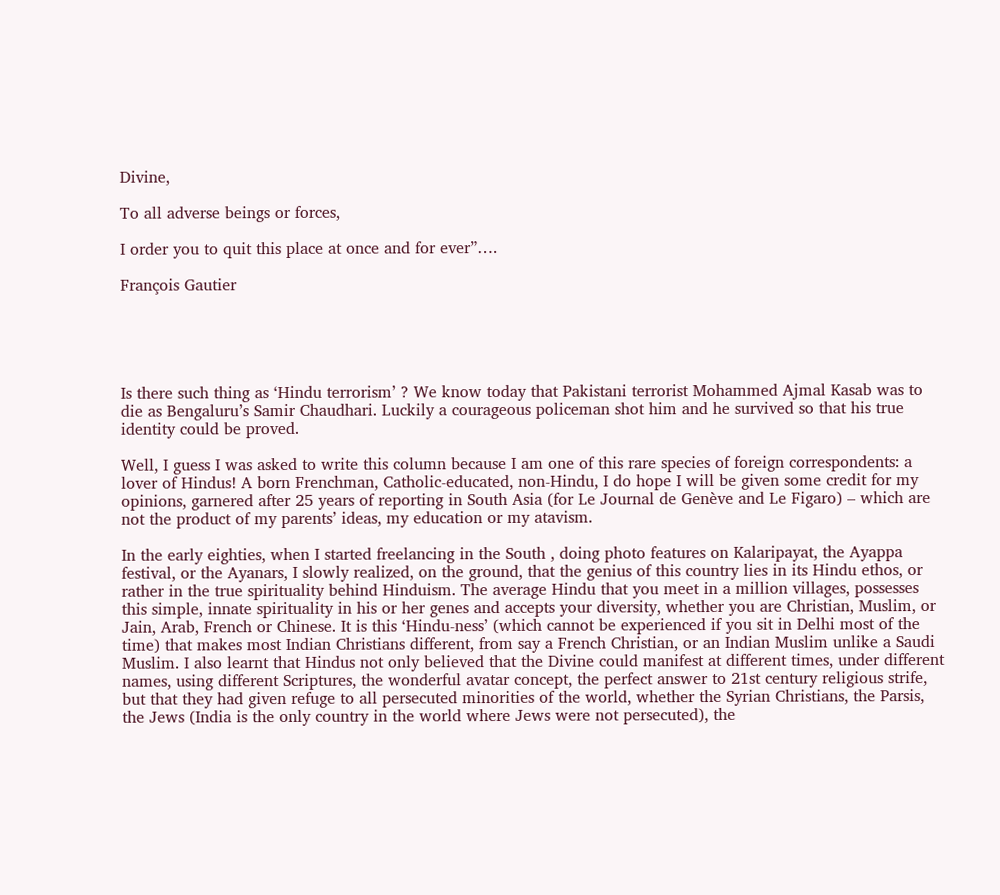Divine,

To all adverse beings or forces,

I order you to quit this place at once and for ever”….

François Gautier





Is there such thing as ‘Hindu terrorism’ ? We know today that Pakistani terrorist Mohammed Ajmal Kasab was to die as Bengaluru’s Samir Chaudhari. Luckily a courageous policeman shot him and he survived so that his true identity could be proved.

Well, I guess I was asked to write this column because I am one of this rare species of foreign correspondents: a lover of Hindus! A born Frenchman, Catholic-educated, non-Hindu, I do hope I will be given some credit for my opinions, garnered after 25 years of reporting in South Asia (for Le Journal de Genève and Le Figaro) – which are not the product of my parents’ ideas, my education or my atavism.

In the early eighties, when I started freelancing in the South , doing photo features on Kalaripayat, the Ayappa festival, or the Ayanars, I slowly realized, on the ground, that the genius of this country lies in its Hindu ethos, or rather in the true spirituality behind Hinduism. The average Hindu that you meet in a million villages, possesses this simple, innate spirituality in his or her genes and accepts your diversity, whether you are Christian, Muslim, or Jain, Arab, French or Chinese. It is this ‘Hindu-ness’ (which cannot be experienced if you sit in Delhi most of the time) that makes most Indian Christians different, from say a French Christian, or an Indian Muslim unlike a Saudi Muslim. I also learnt that Hindus not only believed that the Divine could manifest at different times, under different names, using different Scriptures, the wonderful avatar concept, the perfect answer to 21st century religious strife, but that they had given refuge to all persecuted minorities of the world, whether the Syrian Christians, the Parsis, the Jews (India is the only country in the world where Jews were not persecuted), the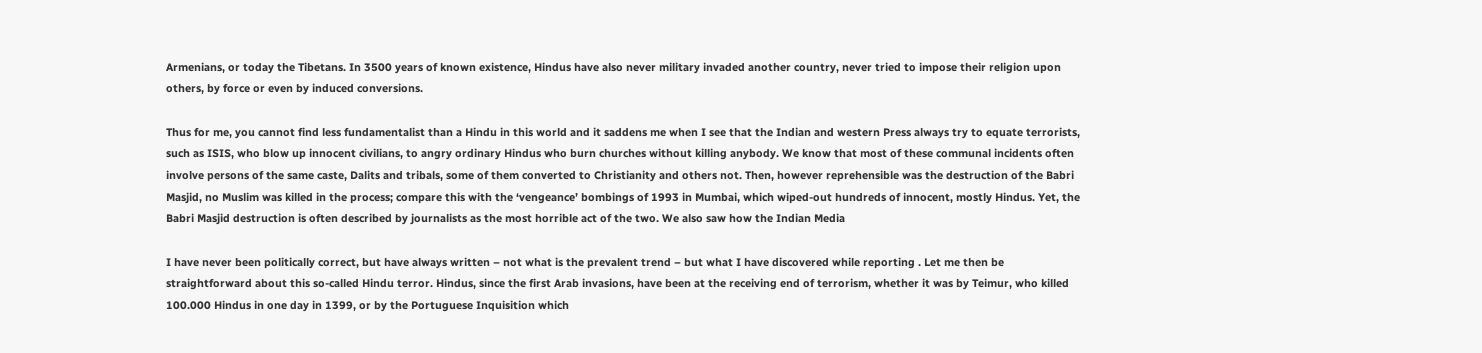Armenians, or today the Tibetans. In 3500 years of known existence, Hindus have also never military invaded another country, never tried to impose their religion upon others, by force or even by induced conversions.

Thus for me, you cannot find less fundamentalist than a Hindu in this world and it saddens me when I see that the Indian and western Press always try to equate terrorists, such as ISIS, who blow up innocent civilians, to angry ordinary Hindus who burn churches without killing anybody. We know that most of these communal incidents often involve persons of the same caste, Dalits and tribals, some of them converted to Christianity and others not. Then, however reprehensible was the destruction of the Babri Masjid, no Muslim was killed in the process; compare this with the ‘vengeance’ bombings of 1993 in Mumbai, which wiped-out hundreds of innocent, mostly Hindus. Yet, the Babri Masjid destruction is often described by journalists as the most horrible act of the two. We also saw how the Indian Media

I have never been politically correct, but have always written – not what is the prevalent trend – but what I have discovered while reporting . Let me then be straightforward about this so-called Hindu terror. Hindus, since the first Arab invasions, have been at the receiving end of terrorism, whether it was by Teimur, who killed 100.000 Hindus in one day in 1399, or by the Portuguese Inquisition which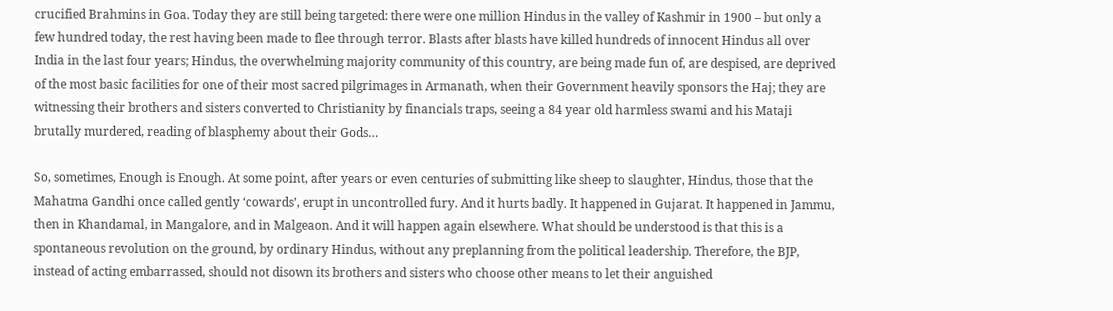crucified Brahmins in Goa. Today they are still being targeted: there were one million Hindus in the valley of Kashmir in 1900 – but only a few hundred today, the rest having been made to flee through terror. Blasts after blasts have killed hundreds of innocent Hindus all over India in the last four years; Hindus, the overwhelming majority community of this country, are being made fun of, are despised, are deprived of the most basic facilities for one of their most sacred pilgrimages in Armanath, when their Government heavily sponsors the Haj; they are witnessing their brothers and sisters converted to Christianity by financials traps, seeing a 84 year old harmless swami and his Mataji brutally murdered, reading of blasphemy about their Gods…

So, sometimes, Enough is Enough. At some point, after years or even centuries of submitting like sheep to slaughter, Hindus, those that the Mahatma Gandhi once called gently ‘cowards’, erupt in uncontrolled fury. And it hurts badly. It happened in Gujarat. It happened in Jammu, then in Khandamal, in Mangalore, and in Malgeaon. And it will happen again elsewhere. What should be understood is that this is a spontaneous revolution on the ground, by ordinary Hindus, without any preplanning from the political leadership. Therefore, the BJP, instead of acting embarrassed, should not disown its brothers and sisters who choose other means to let their anguished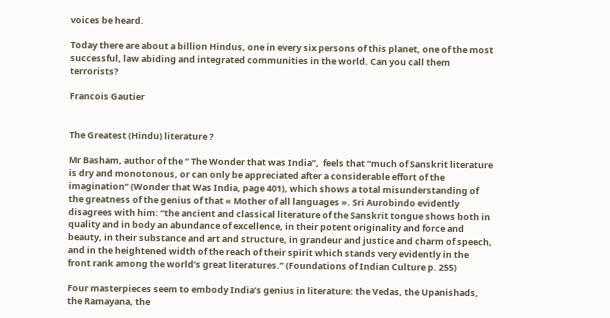voices be heard.

Today there are about a billion Hindus, one in every six persons of this planet, one of the most successful, law abiding and integrated communities in the world. Can you call them terrorists?

Francois Gautier


The Greatest (Hindu) literature ?

Mr Basham, author of the “ The Wonder that was India”,  feels that “much of Sanskrit literature is dry and monotonous, or can only be appreciated after a considerable effort of the imagination” (Wonder that Was India, page 401), which shows a total misunderstanding of the greatness of the genius of that « Mother of all languages ». Sri Aurobindo evidently disagrees with him: “the ancient and classical literature of the Sanskrit tongue shows both in quality and in body an abundance of excellence, in their potent originality and force and beauty, in their substance and art and structure, in grandeur and justice and charm of speech, and in the heightened width of the reach of their spirit which stands very evidently in the front rank among the world’s great literatures.” (Foundations of Indian Culture p. 255)

Four masterpieces seem to embody India’s genius in literature: the Vedas, the Upanishads, the Ramayana, the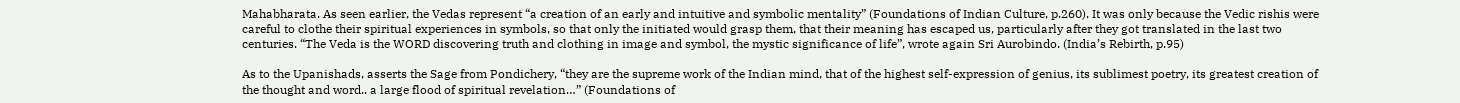Mahabharata. As seen earlier, the Vedas represent “a creation of an early and intuitive and symbolic mentality” (Foundations of Indian Culture, p.260). It was only because the Vedic rishis were careful to clothe their spiritual experiences in symbols, so that only the initiated would grasp them, that their meaning has escaped us, particularly after they got translated in the last two centuries. “The Veda is the WORD discovering truth and clothing in image and symbol, the mystic significance of life”, wrote again Sri Aurobindo. (India’s Rebirth, p.95)

As to the Upanishads, asserts the Sage from Pondichery, “they are the supreme work of the Indian mind, that of the highest self-expression of genius, its sublimest poetry, its greatest creation of the thought and word.. a large flood of spiritual revelation…” (Foundations of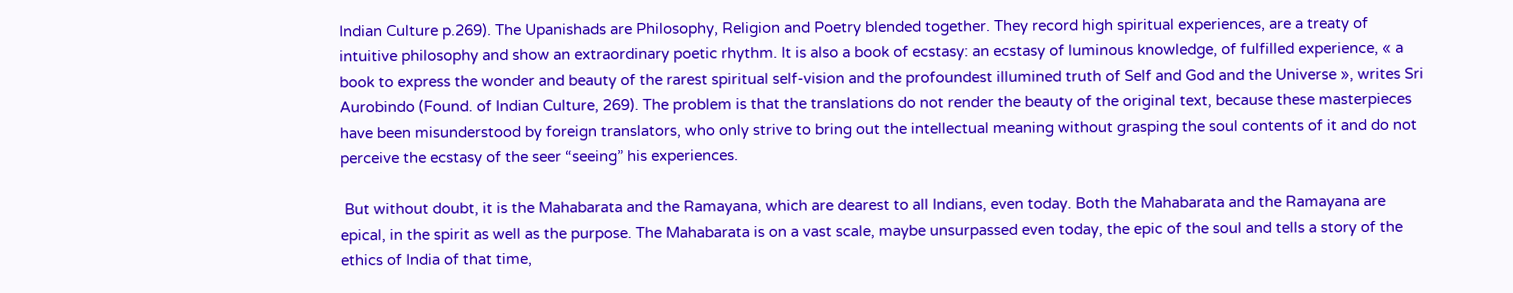Indian Culture p.269). The Upanishads are Philosophy, Religion and Poetry blended together. They record high spiritual experiences, are a treaty of intuitive philosophy and show an extraordinary poetic rhythm. It is also a book of ecstasy: an ecstasy of luminous knowledge, of fulfilled experience, « a book to express the wonder and beauty of the rarest spiritual self-vision and the profoundest illumined truth of Self and God and the Universe », writes Sri Aurobindo (Found. of Indian Culture, 269). The problem is that the translations do not render the beauty of the original text, because these masterpieces have been misunderstood by foreign translators, who only strive to bring out the intellectual meaning without grasping the soul contents of it and do not perceive the ecstasy of the seer “seeing” his experiences.

 But without doubt, it is the Mahabarata and the Ramayana, which are dearest to all Indians, even today. Both the Mahabarata and the Ramayana are epical, in the spirit as well as the purpose. The Mahabarata is on a vast scale, maybe unsurpassed even today, the epic of the soul and tells a story of the ethics of India of that time,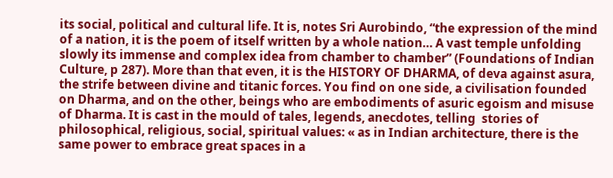its social, political and cultural life. It is, notes Sri Aurobindo, “the expression of the mind of a nation, it is the poem of itself written by a whole nation… A vast temple unfolding slowly its immense and complex idea from chamber to chamber” (Foundations of Indian Culture, p 287). More than that even, it is the HISTORY OF DHARMA, of deva against asura, the strife between divine and titanic forces. You find on one side, a civilisation founded on Dharma, and on the other, beings who are embodiments of asuric egoism and misuse of Dharma. It is cast in the mould of tales, legends, anecdotes, telling  stories of philosophical, religious, social, spiritual values: « as in Indian architecture, there is the same power to embrace great spaces in a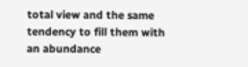total view and the same tendency to fill them with an abundance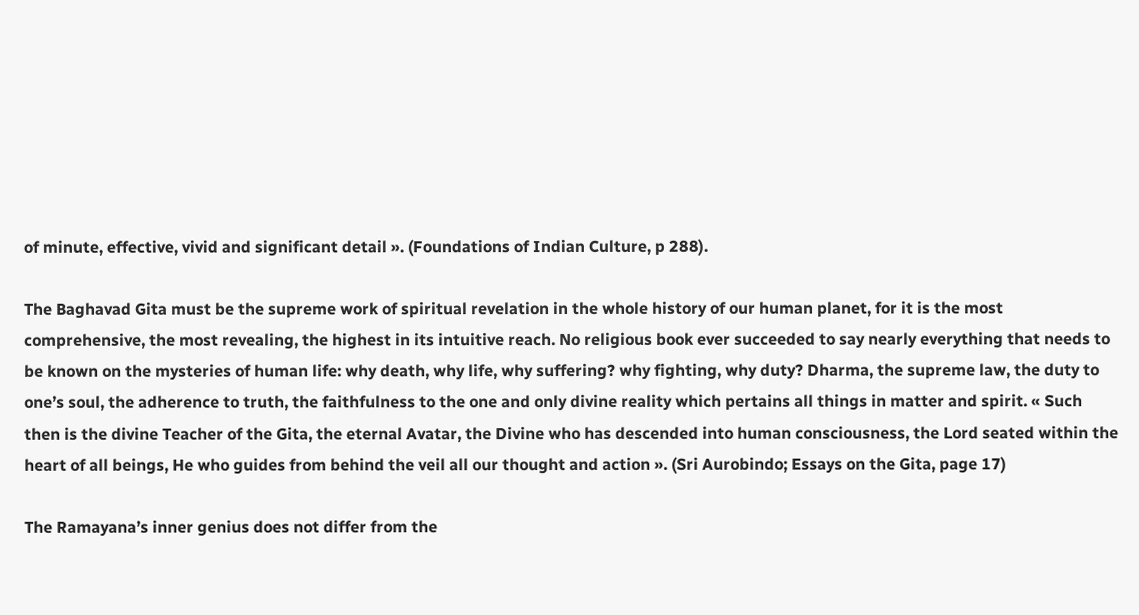of minute, effective, vivid and significant detail ». (Foundations of Indian Culture, p 288).

The Baghavad Gita must be the supreme work of spiritual revelation in the whole history of our human planet, for it is the most comprehensive, the most revealing, the highest in its intuitive reach. No religious book ever succeeded to say nearly everything that needs to be known on the mysteries of human life: why death, why life, why suffering? why fighting, why duty? Dharma, the supreme law, the duty to one’s soul, the adherence to truth, the faithfulness to the one and only divine reality which pertains all things in matter and spirit. « Such then is the divine Teacher of the Gita, the eternal Avatar, the Divine who has descended into human consciousness, the Lord seated within the heart of all beings, He who guides from behind the veil all our thought and action ». (Sri Aurobindo; Essays on the Gita, page 17)

The Ramayana’s inner genius does not differ from the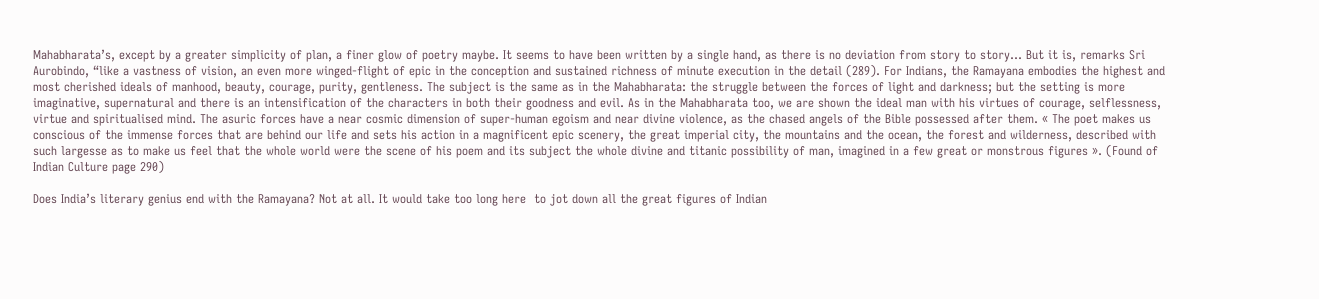Mahabharata’s, except by a greater simplicity of plan, a finer glow of poetry maybe. It seems to have been written by a single hand, as there is no deviation from story to story… But it is, remarks Sri Aurobindo, “like a vastness of vision, an even more winged-flight of epic in the conception and sustained richness of minute execution in the detail (289). For Indians, the Ramayana embodies the highest and most cherished ideals of manhood, beauty, courage, purity, gentleness. The subject is the same as in the Mahabharata: the struggle between the forces of light and darkness; but the setting is more imaginative, supernatural and there is an intensification of the characters in both their goodness and evil. As in the Mahabharata too, we are shown the ideal man with his virtues of courage, selflessness, virtue and spiritualised mind. The asuric forces have a near cosmic dimension of super-human egoism and near divine violence, as the chased angels of the Bible possessed after them. « The poet makes us conscious of the immense forces that are behind our life and sets his action in a magnificent epic scenery, the great imperial city, the mountains and the ocean, the forest and wilderness, described with such largesse as to make us feel that the whole world were the scene of his poem and its subject the whole divine and titanic possibility of man, imagined in a few great or monstrous figures ». (Found of Indian Culture page 290)

Does India’s literary genius end with the Ramayana? Not at all. It would take too long here  to jot down all the great figures of Indian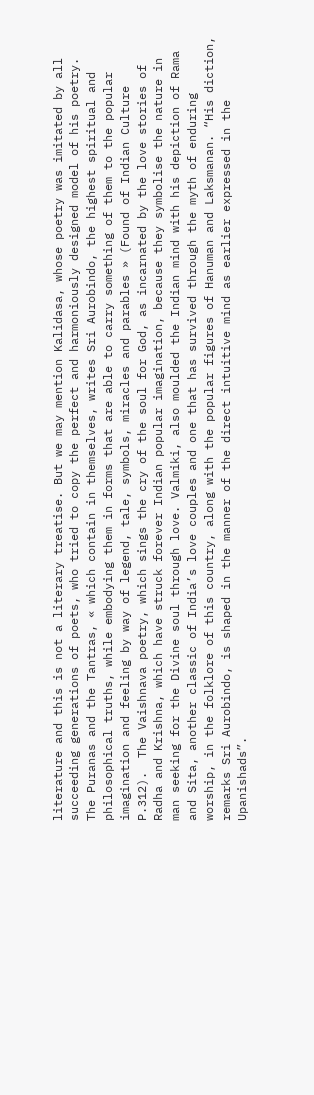literature and this is not a literary treatise. But we may mention Kalidasa, whose poetry was imitated by all succeeding generations of poets, who tried to copy the perfect and harmoniously designed model of his poetry. The Puranas and the Tantras, « which contain in themselves, writes Sri Aurobindo, the highest spiritual and philosophical truths, while embodying them in forms that are able to carry something of them to the popular imagination and feeling by way of legend, tale, symbols, miracles and parables » (Found of Indian Culture P.312).  The Vaishnava poetry, which sings the cry of the soul for God, as incarnated by the love stories of Radha and Krishna, which have struck forever Indian popular imagination, because they symbolise the nature in man seeking for the Divine soul through love. Valmiki, also moulded the Indian mind with his depiction of Rama and Sita, another classic of India’s love couples and one that has survived through the myth of enduring worship, in the folklore of this country, along with the popular figures of Hanuman and Laksmanan. “His diction, remarks Sri Aurobindo, is shaped in the manner of the direct intuitive mind as earlier expressed in the Upanishads”.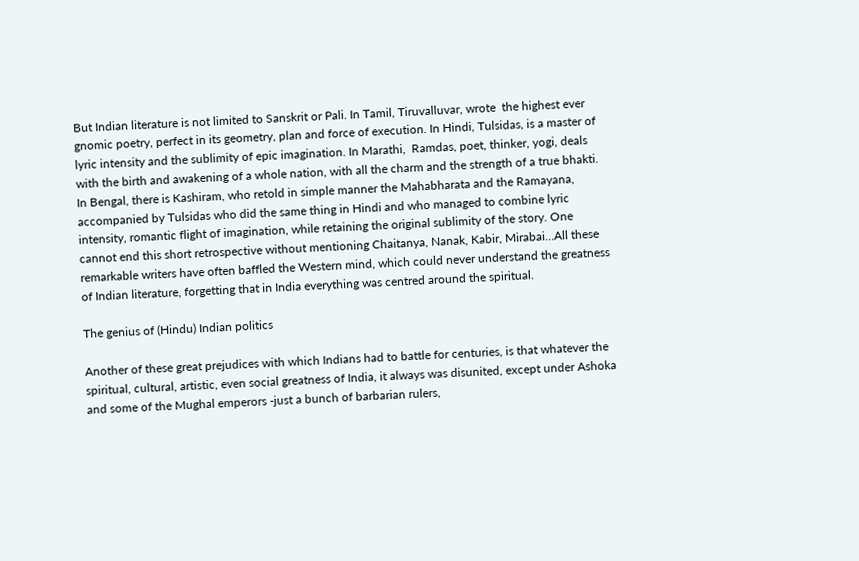But Indian literature is not limited to Sanskrit or Pali. In Tamil, Tiruvalluvar, wrote  the highest ever gnomic poetry, perfect in its geometry, plan and force of execution. In Hindi, Tulsidas, is a master of lyric intensity and the sublimity of epic imagination. In Marathi,  Ramdas, poet, thinker, yogi, deals with the birth and awakening of a whole nation, with all the charm and the strength of a true bhakti. In Bengal, there is Kashiram, who retold in simple manner the Mahabharata and the Ramayana, accompanied by Tulsidas who did the same thing in Hindi and who managed to combine lyric intensity, romantic flight of imagination, while retaining the original sublimity of the story. One cannot end this short retrospective without mentioning Chaitanya, Nanak, Kabir, Mirabai…All these remarkable writers have often baffled the Western mind, which could never understand the greatness of Indian literature, forgetting that in India everything was centred around the spiritual.

The genius of (Hindu) Indian politics

Another of these great prejudices with which Indians had to battle for centuries, is that whatever the spiritual, cultural, artistic, even social greatness of India, it always was disunited, except under Ashoka and some of the Mughal emperors -just a bunch of barbarian rulers,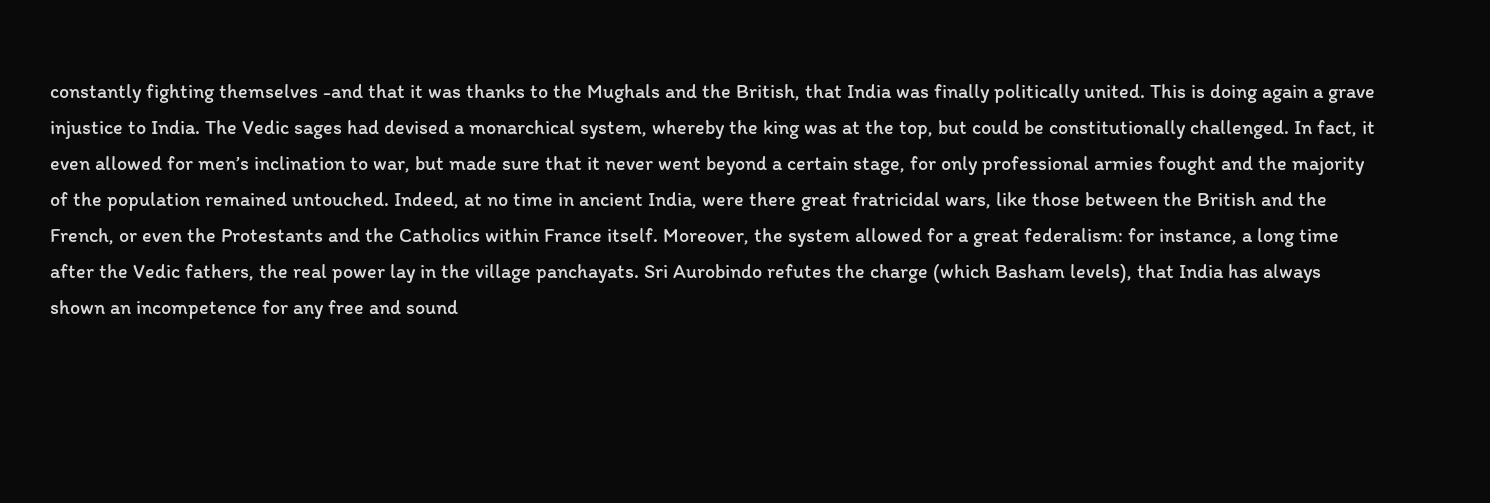constantly fighting themselves -and that it was thanks to the Mughals and the British, that India was finally politically united. This is doing again a grave injustice to India. The Vedic sages had devised a monarchical system, whereby the king was at the top, but could be constitutionally challenged. In fact, it even allowed for men’s inclination to war, but made sure that it never went beyond a certain stage, for only professional armies fought and the majority of the population remained untouched. Indeed, at no time in ancient India, were there great fratricidal wars, like those between the British and the French, or even the Protestants and the Catholics within France itself. Moreover, the system allowed for a great federalism: for instance, a long time after the Vedic fathers, the real power lay in the village panchayats. Sri Aurobindo refutes the charge (which Basham levels), that India has always shown an incompetence for any free and sound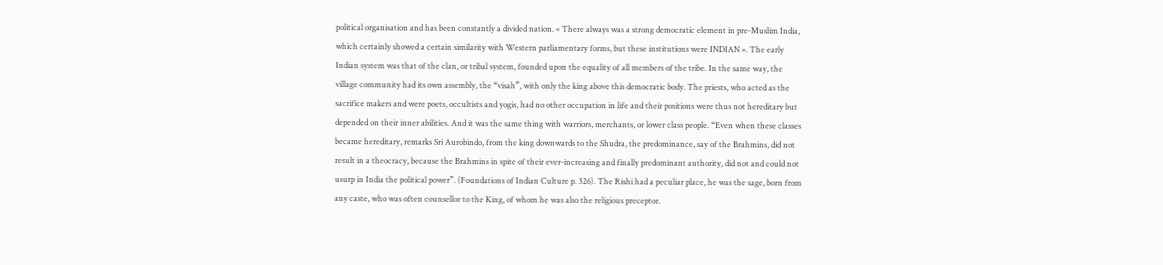political organisation and has been constantly a divided nation. « There always was a strong democratic element in pre-Muslim India, which certainly showed a certain similarity with Western parliamentary forms, but these institutions were INDIAN ». The early Indian system was that of the clan, or tribal system, founded upon the equality of all members of the tribe. In the same way, the village community had its own assembly, the “visah”, with only the king above this democratic body. The priests, who acted as the sacrifice makers and were poets, occultists and yogis, had no other occupation in life and their positions were thus not hereditary but depended on their inner abilities. And it was the same thing with warriors, merchants, or lower class people. “Even when these classes became hereditary, remarks Sri Aurobindo, from the king downwards to the Shudra, the predominance, say of the Brahmins, did not result in a theocracy, because the Brahmins in spite of their ever-increasing and finally predominant authority, did not and could not usurp in India the political power”. (Foundations of Indian Culture p. 326). The Rishi had a peculiar place, he was the sage, born from any caste, who was often counsellor to the King, of whom he was also the religious preceptor.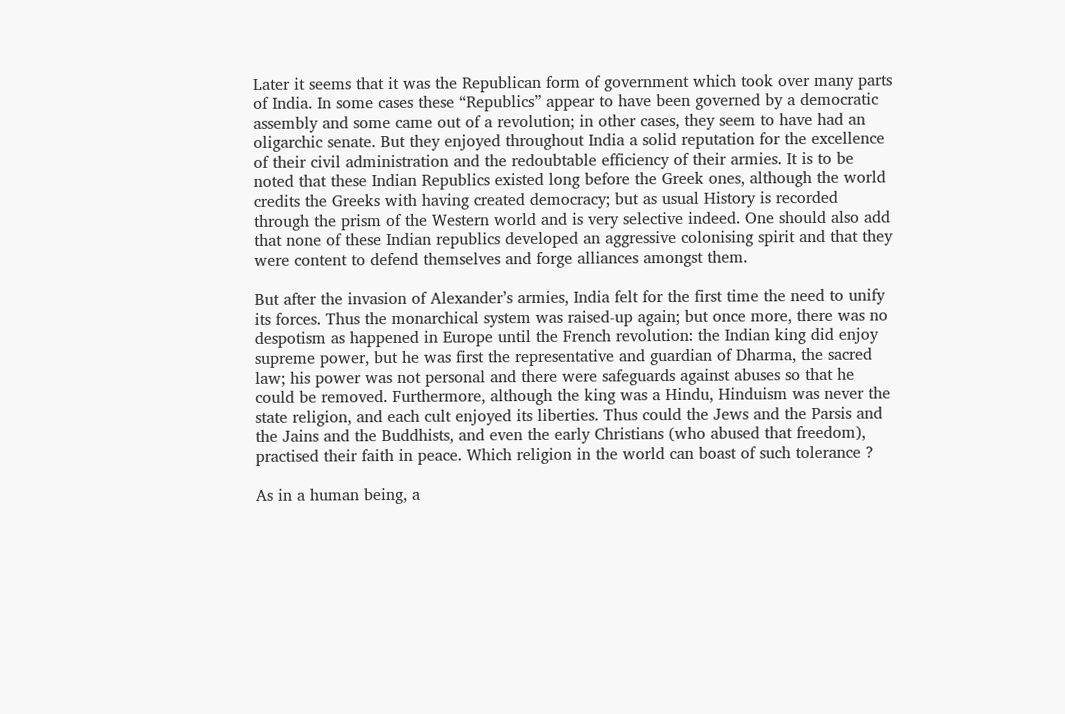Later it seems that it was the Republican form of government which took over many parts of India. In some cases these “Republics” appear to have been governed by a democratic assembly and some came out of a revolution; in other cases, they seem to have had an oligarchic senate. But they enjoyed throughout India a solid reputation for the excellence of their civil administration and the redoubtable efficiency of their armies. It is to be noted that these Indian Republics existed long before the Greek ones, although the world credits the Greeks with having created democracy; but as usual History is recorded through the prism of the Western world and is very selective indeed. One should also add that none of these Indian republics developed an aggressive colonising spirit and that they were content to defend themselves and forge alliances amongst them.

But after the invasion of Alexander’s armies, India felt for the first time the need to unify its forces. Thus the monarchical system was raised-up again; but once more, there was no despotism as happened in Europe until the French revolution: the Indian king did enjoy supreme power, but he was first the representative and guardian of Dharma, the sacred law; his power was not personal and there were safeguards against abuses so that he could be removed. Furthermore, although the king was a Hindu, Hinduism was never the state religion, and each cult enjoyed its liberties. Thus could the Jews and the Parsis and the Jains and the Buddhists, and even the early Christians (who abused that freedom), practised their faith in peace. Which religion in the world can boast of such tolerance ?

As in a human being, a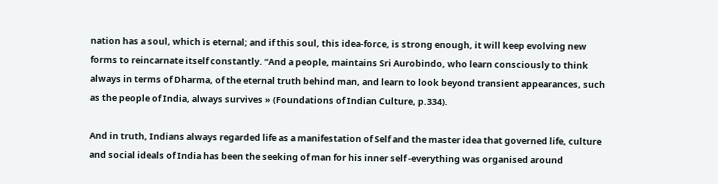nation has a soul, which is eternal; and if this soul, this idea-force, is strong enough, it will keep evolving new forms to reincarnate itself constantly. “And a people, maintains Sri Aurobindo, who learn consciously to think always in terms of Dharma, of the eternal truth behind man, and learn to look beyond transient appearances, such as the people of India, always survives » (Foundations of Indian Culture, p.334).

And in truth, Indians always regarded life as a manifestation of Self and the master idea that governed life, culture and social ideals of India has been the seeking of man for his inner self -everything was organised around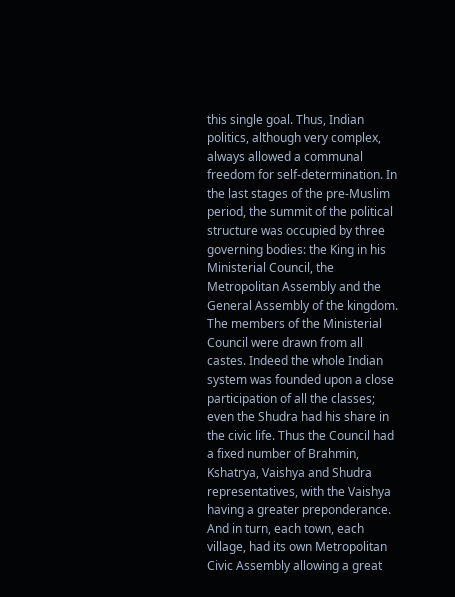this single goal. Thus, Indian politics, although very complex, always allowed a communal freedom for self-determination. In the last stages of the pre-Muslim period, the summit of the political structure was occupied by three governing bodies: the King in his Ministerial Council, the Metropolitan Assembly and the General Assembly of the kingdom. The members of the Ministerial Council were drawn from all castes. Indeed the whole Indian system was founded upon a close participation of all the classes; even the Shudra had his share in the civic life. Thus the Council had a fixed number of Brahmin, Kshatrya, Vaishya and Shudra representatives, with the Vaishya having a greater preponderance. And in turn, each town, each village, had its own Metropolitan Civic Assembly allowing a great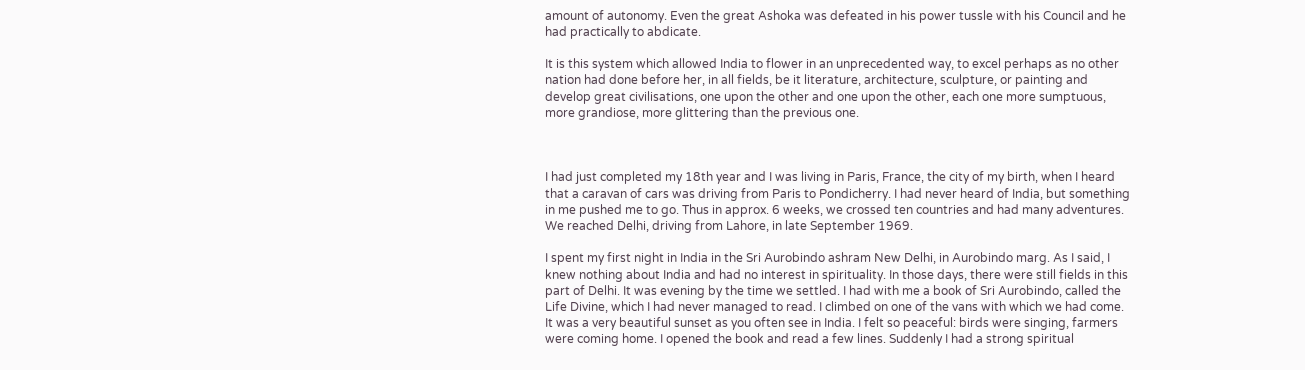amount of autonomy. Even the great Ashoka was defeated in his power tussle with his Council and he had practically to abdicate.

It is this system which allowed India to flower in an unprecedented way, to excel perhaps as no other nation had done before her, in all fields, be it literature, architecture, sculpture, or painting and develop great civilisations, one upon the other and one upon the other, each one more sumptuous, more grandiose, more glittering than the previous one.



I had just completed my 18th year and I was living in Paris, France, the city of my birth, when I heard that a caravan of cars was driving from Paris to Pondicherry. I had never heard of India, but something in me pushed me to go. Thus in approx. 6 weeks, we crossed ten countries and had many adventures. We reached Delhi, driving from Lahore, in late September 1969.

I spent my first night in India in the Sri Aurobindo ashram New Delhi, in Aurobindo marg. As I said, I knew nothing about India and had no interest in spirituality. In those days, there were still fields in this part of Delhi. It was evening by the time we settled. I had with me a book of Sri Aurobindo, called the Life Divine, which I had never managed to read. I climbed on one of the vans with which we had come. It was a very beautiful sunset as you often see in India. I felt so peaceful: birds were singing, farmers were coming home. I opened the book and read a few lines. Suddenly I had a strong spiritual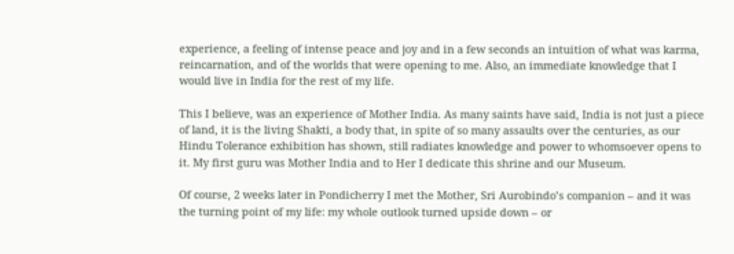experience, a feeling of intense peace and joy and in a few seconds an intuition of what was karma, reincarnation, and of the worlds that were opening to me. Also, an immediate knowledge that I would live in India for the rest of my life.

This I believe, was an experience of Mother India. As many saints have said, India is not just a piece of land, it is the living Shakti, a body that, in spite of so many assaults over the centuries, as our Hindu Tolerance exhibition has shown, still radiates knowledge and power to whomsoever opens to it. My first guru was Mother India and to Her I dedicate this shrine and our Museum.

Of course, 2 weeks later in Pondicherry I met the Mother, Sri Aurobindo’s companion – and it was the turning point of my life: my whole outlook turned upside down – or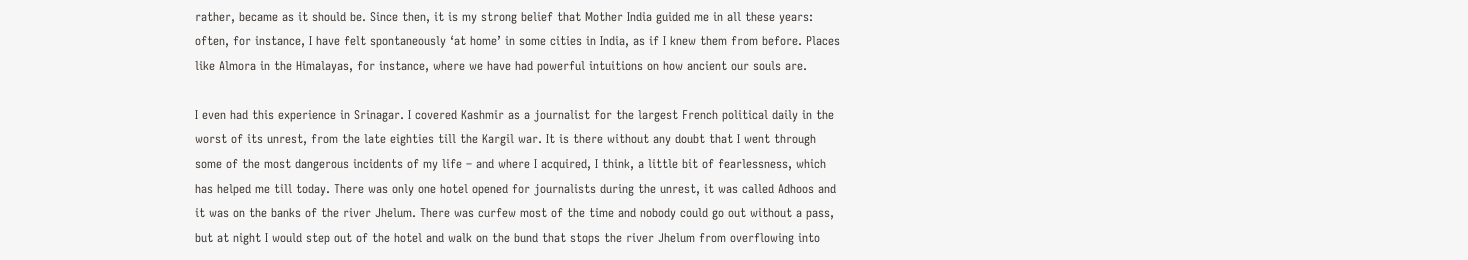rather, became as it should be. Since then, it is my strong belief that Mother India guided me in all these years: often, for instance, I have felt spontaneously ‘at home’ in some cities in India, as if I knew them from before. Places like Almora in the Himalayas, for instance, where we have had powerful intuitions on how ancient our souls are.

I even had this experience in Srinagar. I covered Kashmir as a journalist for the largest French political daily in the worst of its unrest, from the late eighties till the Kargil war. It is there without any doubt that I went through some of the most dangerous incidents of my life – and where I acquired, I think, a little bit of fearlessness, which has helped me till today. There was only one hotel opened for journalists during the unrest, it was called Adhoos and it was on the banks of the river Jhelum. There was curfew most of the time and nobody could go out without a pass, but at night I would step out of the hotel and walk on the bund that stops the river Jhelum from overflowing into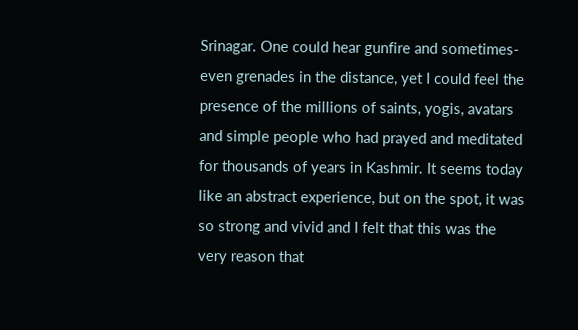Srinagar. One could hear gunfire and sometimes-even grenades in the distance, yet I could feel the presence of the millions of saints, yogis, avatars and simple people who had prayed and meditated for thousands of years in Kashmir. It seems today like an abstract experience, but on the spot, it was so strong and vivid and I felt that this was the very reason that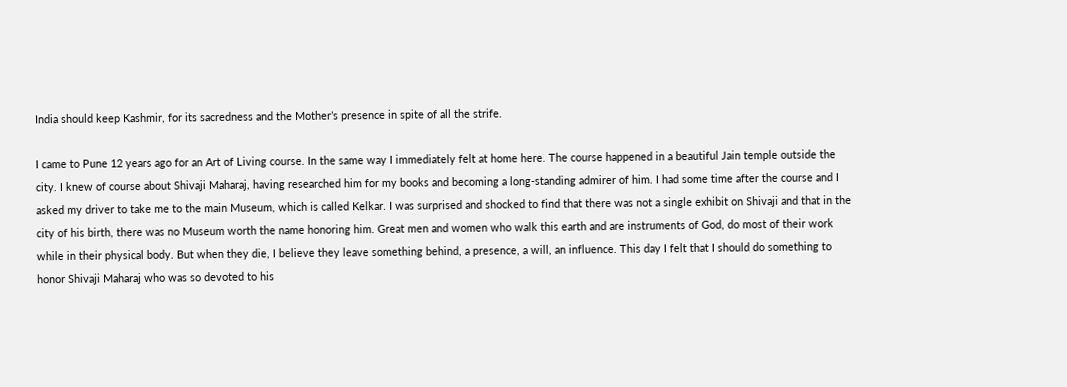India should keep Kashmir, for its sacredness and the Mother’s presence in spite of all the strife.

I came to Pune 12 years ago for an Art of Living course. In the same way I immediately felt at home here. The course happened in a beautiful Jain temple outside the city. I knew of course about Shivaji Maharaj, having researched him for my books and becoming a long-standing admirer of him. I had some time after the course and I asked my driver to take me to the main Museum, which is called Kelkar. I was surprised and shocked to find that there was not a single exhibit on Shivaji and that in the city of his birth, there was no Museum worth the name honoring him. Great men and women who walk this earth and are instruments of God, do most of their work while in their physical body. But when they die, I believe they leave something behind, a presence, a will, an influence. This day I felt that I should do something to honor Shivaji Maharaj who was so devoted to his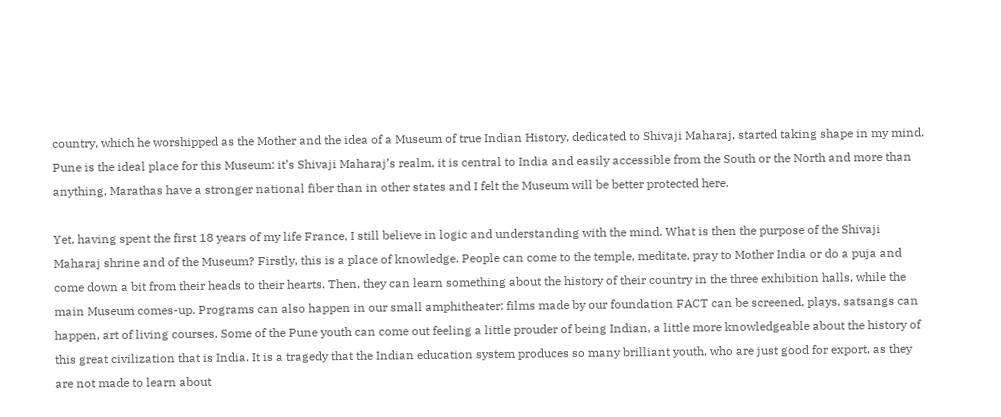country, which he worshipped as the Mother and the idea of a Museum of true Indian History, dedicated to Shivaji Maharaj, started taking shape in my mind. Pune is the ideal place for this Museum: it’s Shivaji Maharaj’s realm, it is central to India and easily accessible from the South or the North and more than anything, Marathas have a stronger national fiber than in other states and I felt the Museum will be better protected here.

Yet, having spent the first 18 years of my life France, I still believe in logic and understanding with the mind. What is then the purpose of the Shivaji Maharaj shrine and of the Museum? Firstly, this is a place of knowledge. People can come to the temple, meditate, pray to Mother India or do a puja and come down a bit from their heads to their hearts. Then, they can learn something about the history of their country in the three exhibition halls, while the main Museum comes-up. Programs can also happen in our small amphitheater: films made by our foundation FACT can be screened, plays, satsangs can happen, art of living courses. Some of the Pune youth can come out feeling a little prouder of being Indian, a little more knowledgeable about the history of this great civilization that is India. It is a tragedy that the Indian education system produces so many brilliant youth, who are just good for export, as they are not made to learn about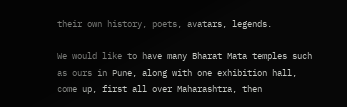their own history, poets, avatars, legends.

We would like to have many Bharat Mata temples such as ours in Pune, along with one exhibition hall, come up, first all over Maharashtra, then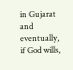in Gujarat and eventually, if God wills,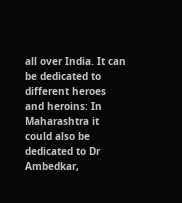all over India. It can be dedicated to different heroes and heroins: In Maharashtra it could also be dedicated to Dr Ambedkar,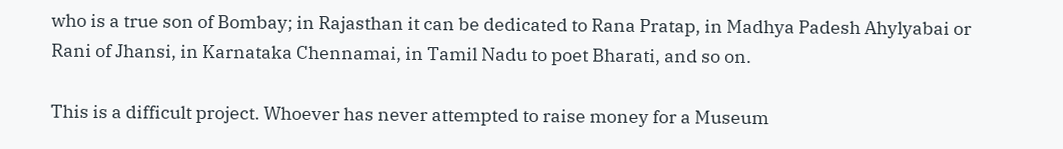who is a true son of Bombay; in Rajasthan it can be dedicated to Rana Pratap, in Madhya Padesh Ahylyabai or Rani of Jhansi, in Karnataka Chennamai, in Tamil Nadu to poet Bharati, and so on.

This is a difficult project. Whoever has never attempted to raise money for a Museum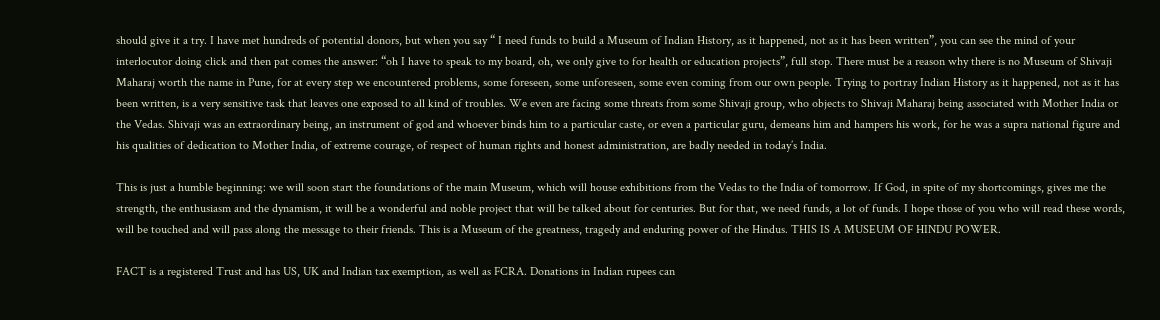should give it a try. I have met hundreds of potential donors, but when you say “ I need funds to build a Museum of Indian History, as it happened, not as it has been written”, you can see the mind of your interlocutor doing click and then pat comes the answer: “oh I have to speak to my board, oh, we only give to for health or education projects”, full stop. There must be a reason why there is no Museum of Shivaji Maharaj worth the name in Pune, for at every step we encountered problems, some foreseen, some unforeseen, some even coming from our own people. Trying to portray Indian History as it happened, not as it has been written, is a very sensitive task that leaves one exposed to all kind of troubles. We even are facing some threats from some Shivaji group, who objects to Shivaji Maharaj being associated with Mother India or the Vedas. Shivaji was an extraordinary being, an instrument of god and whoever binds him to a particular caste, or even a particular guru, demeans him and hampers his work, for he was a supra national figure and his qualities of dedication to Mother India, of extreme courage, of respect of human rights and honest administration, are badly needed in today’s India.

This is just a humble beginning: we will soon start the foundations of the main Museum, which will house exhibitions from the Vedas to the India of tomorrow. If God, in spite of my shortcomings, gives me the strength, the enthusiasm and the dynamism, it will be a wonderful and noble project that will be talked about for centuries. But for that, we need funds, a lot of funds. I hope those of you who will read these words, will be touched and will pass along the message to their friends. This is a Museum of the greatness, tragedy and enduring power of the Hindus. THIS IS A MUSEUM OF HINDU POWER.

FACT is a registered Trust and has US, UK and Indian tax exemption, as well as FCRA. Donations in Indian rupees can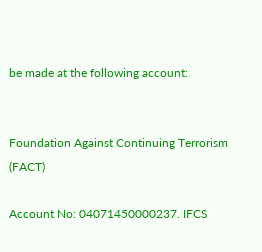be made at the following account:


Foundation Against Continuing Terrorism (FACT)

Account No: 04071450000237. IFCS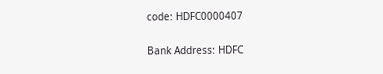code: HDFC0000407

Bank Address: HDFC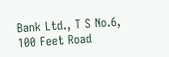Bank Ltd., T S No.6, 100 Feet Road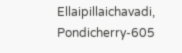Ellaipillaichavadi, Pondicherry-605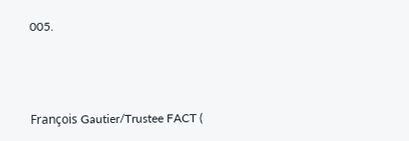005.



François Gautier/Trustee FACT (